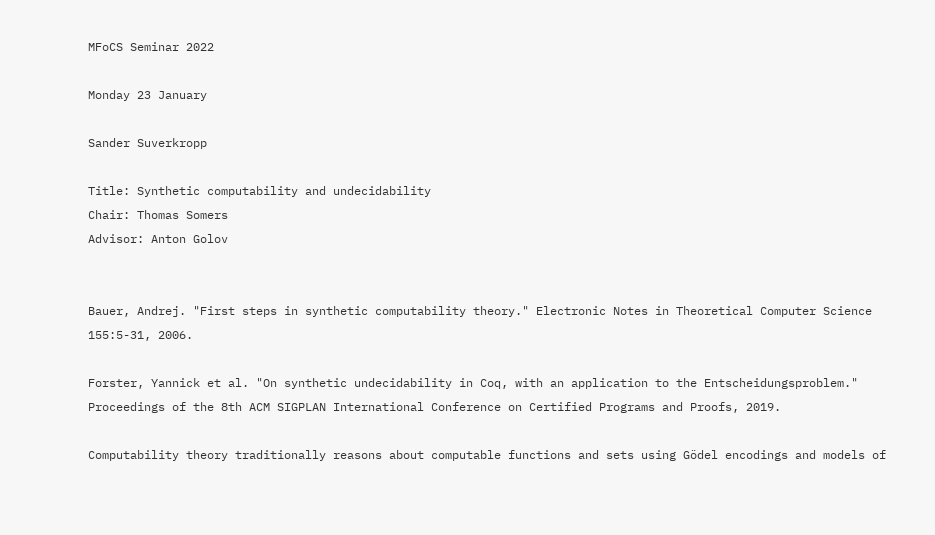MFoCS Seminar 2022

Monday 23 January

Sander Suverkropp

Title: Synthetic computability and undecidability
Chair: Thomas Somers
Advisor: Anton Golov


Bauer, Andrej. "First steps in synthetic computability theory." Electronic Notes in Theoretical Computer Science 155:5-31, 2006.

Forster, Yannick et al. "On synthetic undecidability in Coq, with an application to the Entscheidungsproblem." Proceedings of the 8th ACM SIGPLAN International Conference on Certified Programs and Proofs, 2019.

Computability theory traditionally reasons about computable functions and sets using Gödel encodings and models of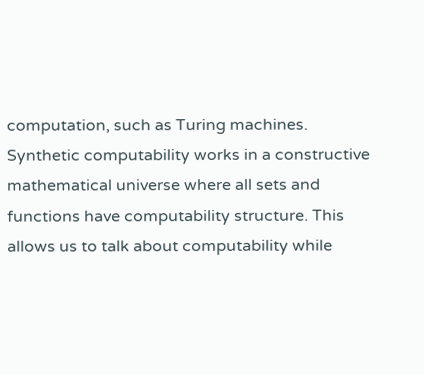computation, such as Turing machines. Synthetic computability works in a constructive mathematical universe where all sets and functions have computability structure. This allows us to talk about computability while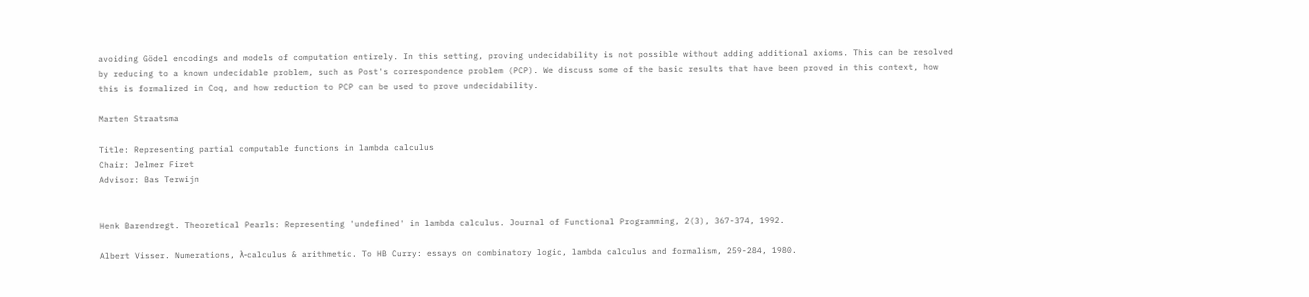avoiding Gödel encodings and models of computation entirely. In this setting, proving undecidability is not possible without adding additional axioms. This can be resolved by reducing to a known undecidable problem, such as Post's correspondence problem (PCP). We discuss some of the basic results that have been proved in this context, how this is formalized in Coq, and how reduction to PCP can be used to prove undecidability.

Marten Straatsma

Title: Representing partial computable functions in lambda calculus
Chair: Jelmer Firet
Advisor: Bas Terwijn


Henk Barendregt. Theoretical Pearls: Representing 'undefined' in lambda calculus. Journal of Functional Programming, 2(3), 367-374, 1992.

Albert Visser. Numerations, λ-calculus & arithmetic. To HB Curry: essays on combinatory logic, lambda calculus and formalism, 259-284, 1980.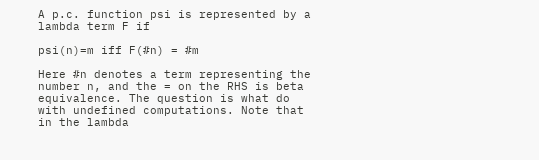A p.c. function psi is represented by a lambda term F if

psi(n)=m iff F(#n) = #m

Here #n denotes a term representing the number n, and the = on the RHS is beta equivalence. The question is what do with undefined computations. Note that in the lambda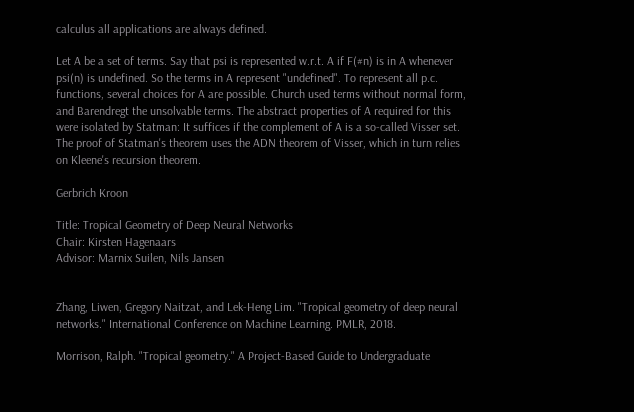calculus all applications are always defined.

Let A be a set of terms. Say that psi is represented w.r.t. A if F(#n) is in A whenever psi(n) is undefined. So the terms in A represent "undefined". To represent all p.c. functions, several choices for A are possible. Church used terms without normal form, and Barendregt the unsolvable terms. The abstract properties of A required for this were isolated by Statman: It suffices if the complement of A is a so-called Visser set. The proof of Statman's theorem uses the ADN theorem of Visser, which in turn relies on Kleene's recursion theorem.

Gerbrich Kroon

Title: Tropical Geometry of Deep Neural Networks
Chair: Kirsten Hagenaars
Advisor: Marnix Suilen, Nils Jansen


Zhang, Liwen, Gregory Naitzat, and Lek-Heng Lim. "Tropical geometry of deep neural networks." International Conference on Machine Learning. PMLR, 2018.

Morrison, Ralph. "Tropical geometry." A Project-Based Guide to Undergraduate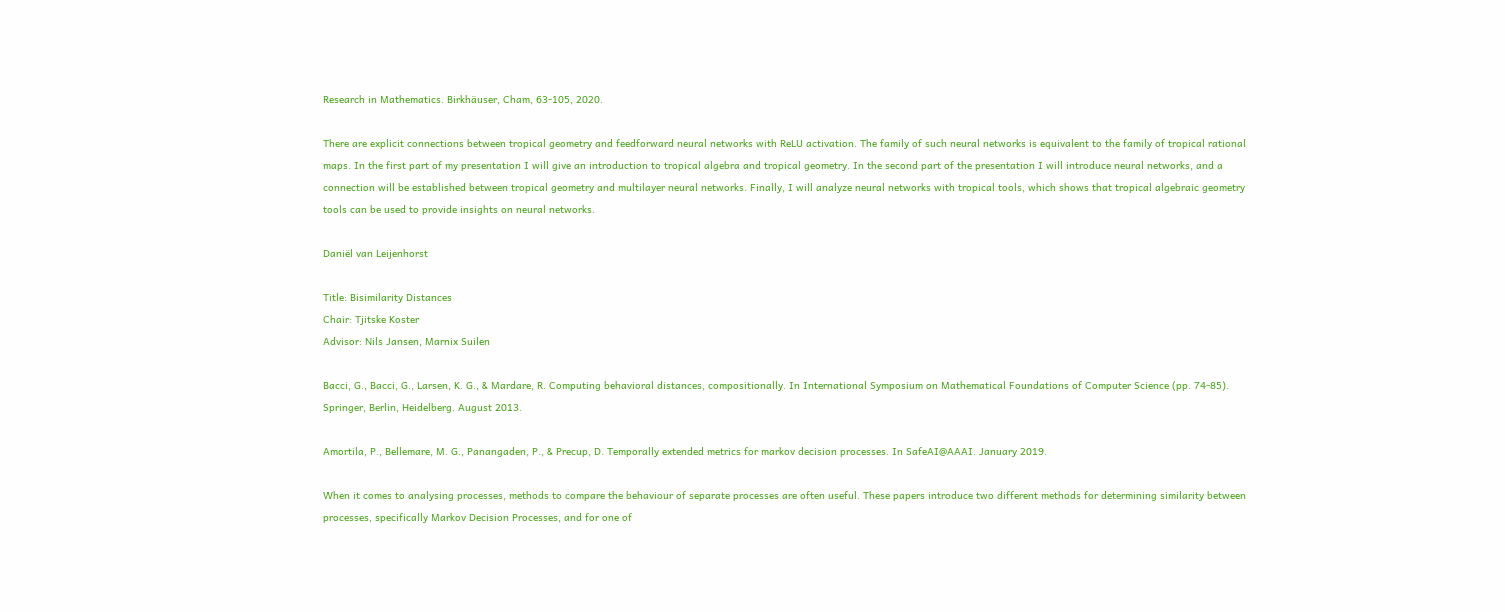Research in Mathematics. Birkhäuser, Cham, 63-105, 2020.

There are explicit connections between tropical geometry and feedforward neural networks with ReLU activation. The family of such neural networks is equivalent to the family of tropical rational maps. In the first part of my presentation I will give an introduction to tropical algebra and tropical geometry. In the second part of the presentation I will introduce neural networks, and a connection will be established between tropical geometry and multilayer neural networks. Finally, I will analyze neural networks with tropical tools, which shows that tropical algebraic geometry tools can be used to provide insights on neural networks.

Daniël van Leijenhorst

Title: Bisimilarity Distances
Chair: Tjitske Koster
Advisor: Nils Jansen, Marnix Suilen

Bacci, G., Bacci, G., Larsen, K. G., & Mardare, R. Computing behavioral distances, compositionally. In International Symposium on Mathematical Foundations of Computer Science (pp. 74-85). Springer, Berlin, Heidelberg. August 2013.

Amortila, P., Bellemare, M. G., Panangaden, P., & Precup, D. Temporally extended metrics for markov decision processes. In SafeAI@AAAI. January 2019.

When it comes to analysing processes, methods to compare the behaviour of separate processes are often useful. These papers introduce two different methods for determining similarity between processes, specifically Markov Decision Processes, and for one of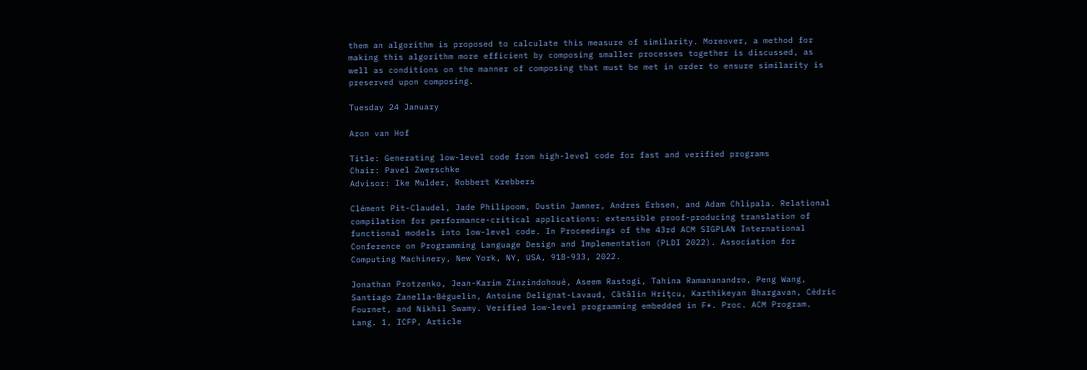them an algorithm is proposed to calculate this measure of similarity. Moreover, a method for making this algorithm more efficient by composing smaller processes together is discussed, as well as conditions on the manner of composing that must be met in order to ensure similarity is preserved upon composing.

Tuesday 24 January

Aron van Hof

Title: Generating low-level code from high-level code for fast and verified programs
Chair: Pavel Zwerschke
Advisor: Ike Mulder, Robbert Krebbers

Clément Pit-Claudel, Jade Philipoom, Dustin Jamner, Andres Erbsen, and Adam Chlipala. Relational compilation for performance-critical applications: extensible proof-producing translation of functional models into low-level code. In Proceedings of the 43rd ACM SIGPLAN International Conference on Programming Language Design and Implementation (PLDI 2022). Association for Computing Machinery, New York, NY, USA, 918-933, 2022.

Jonathan Protzenko, Jean-Karim Zinzindohoué, Aseem Rastogi, Tahina Ramananandro, Peng Wang, Santiago Zanella-Béguelin, Antoine Delignat-Lavaud, Cătălin Hriţcu, Karthikeyan Bhargavan, Cédric Fournet, and Nikhil Swamy. Verified low-level programming embedded in F*. Proc. ACM Program. Lang. 1, ICFP, Article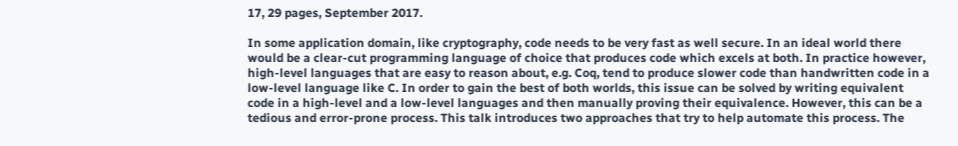17, 29 pages, September 2017.

In some application domain, like cryptography, code needs to be very fast as well secure. In an ideal world there would be a clear-cut programming language of choice that produces code which excels at both. In practice however, high-level languages that are easy to reason about, e.g. Coq, tend to produce slower code than handwritten code in a low-level language like C. In order to gain the best of both worlds, this issue can be solved by writing equivalent code in a high-level and a low-level languages and then manually proving their equivalence. However, this can be a tedious and error-prone process. This talk introduces two approaches that try to help automate this process. The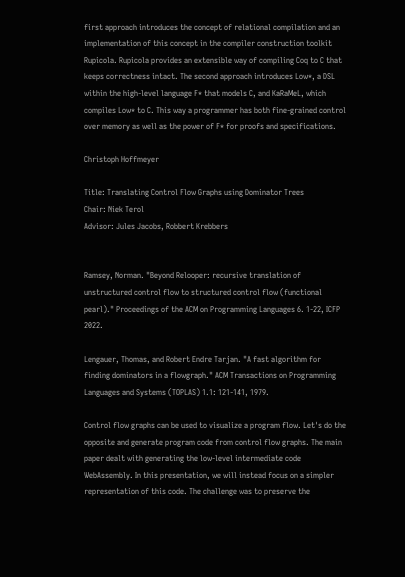first approach introduces the concept of relational compilation and an implementation of this concept in the compiler construction toolkit Rupicola. Rupicola provides an extensible way of compiling Coq to C that keeps correctness intact. The second approach introduces Low*, a DSL within the high-level language F* that models C, and KaRaMeL, which compiles Low* to C. This way a programmer has both fine-grained control over memory as well as the power of F* for proofs and specifications.

Christoph Hoffmeyer

Title: Translating Control Flow Graphs using Dominator Trees
Chair: Niek Terol
Advisor: Jules Jacobs, Robbert Krebbers


Ramsey, Norman. "Beyond Relooper: recursive translation of unstructured control flow to structured control flow (functional pearl)." Proceedings of the ACM on Programming Languages 6. 1-22, ICFP 2022.

Lengauer, Thomas, and Robert Endre Tarjan. "A fast algorithm for finding dominators in a flowgraph." ACM Transactions on Programming Languages and Systems (TOPLAS) 1.1: 121-141, 1979.

Control flow graphs can be used to visualize a program flow. Let's do the opposite and generate program code from control flow graphs. The main paper dealt with generating the low-level intermediate code WebAssembly. In this presentation, we will instead focus on a simpler representation of this code. The challenge was to preserve the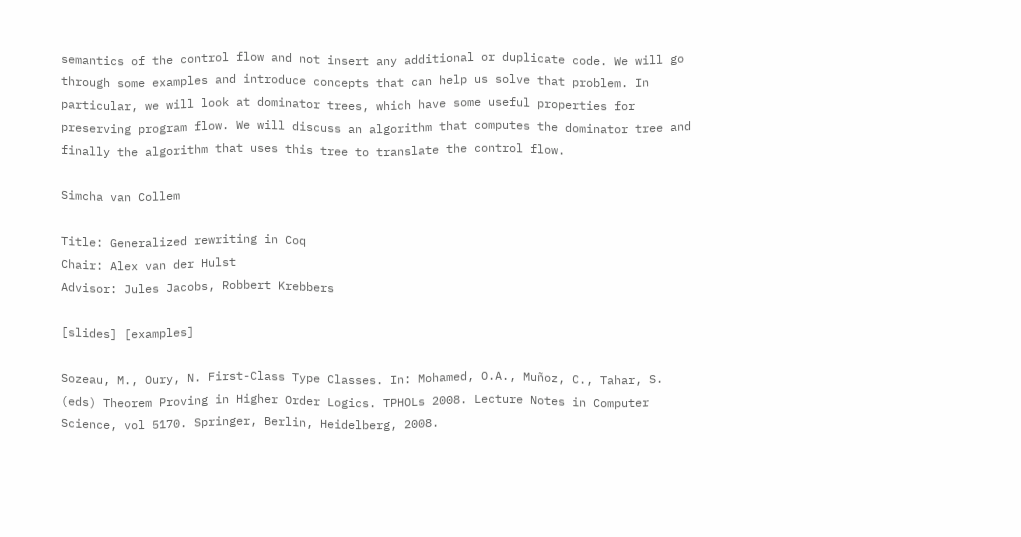semantics of the control flow and not insert any additional or duplicate code. We will go through some examples and introduce concepts that can help us solve that problem. In particular, we will look at dominator trees, which have some useful properties for preserving program flow. We will discuss an algorithm that computes the dominator tree and finally the algorithm that uses this tree to translate the control flow.

Simcha van Collem

Title: Generalized rewriting in Coq
Chair: Alex van der Hulst
Advisor: Jules Jacobs, Robbert Krebbers

[slides] [examples]

Sozeau, M., Oury, N. First-Class Type Classes. In: Mohamed, O.A., Muñoz, C., Tahar, S. (eds) Theorem Proving in Higher Order Logics. TPHOLs 2008. Lecture Notes in Computer Science, vol 5170. Springer, Berlin, Heidelberg, 2008.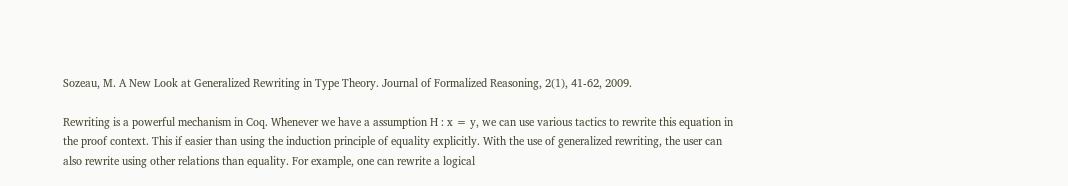Sozeau, M. A New Look at Generalized Rewriting in Type Theory. Journal of Formalized Reasoning, 2(1), 41-62, 2009.

Rewriting is a powerful mechanism in Coq. Whenever we have a assumption H : x = y, we can use various tactics to rewrite this equation in the proof context. This if easier than using the induction principle of equality explicitly. With the use of generalized rewriting, the user can also rewrite using other relations than equality. For example, one can rewrite a logical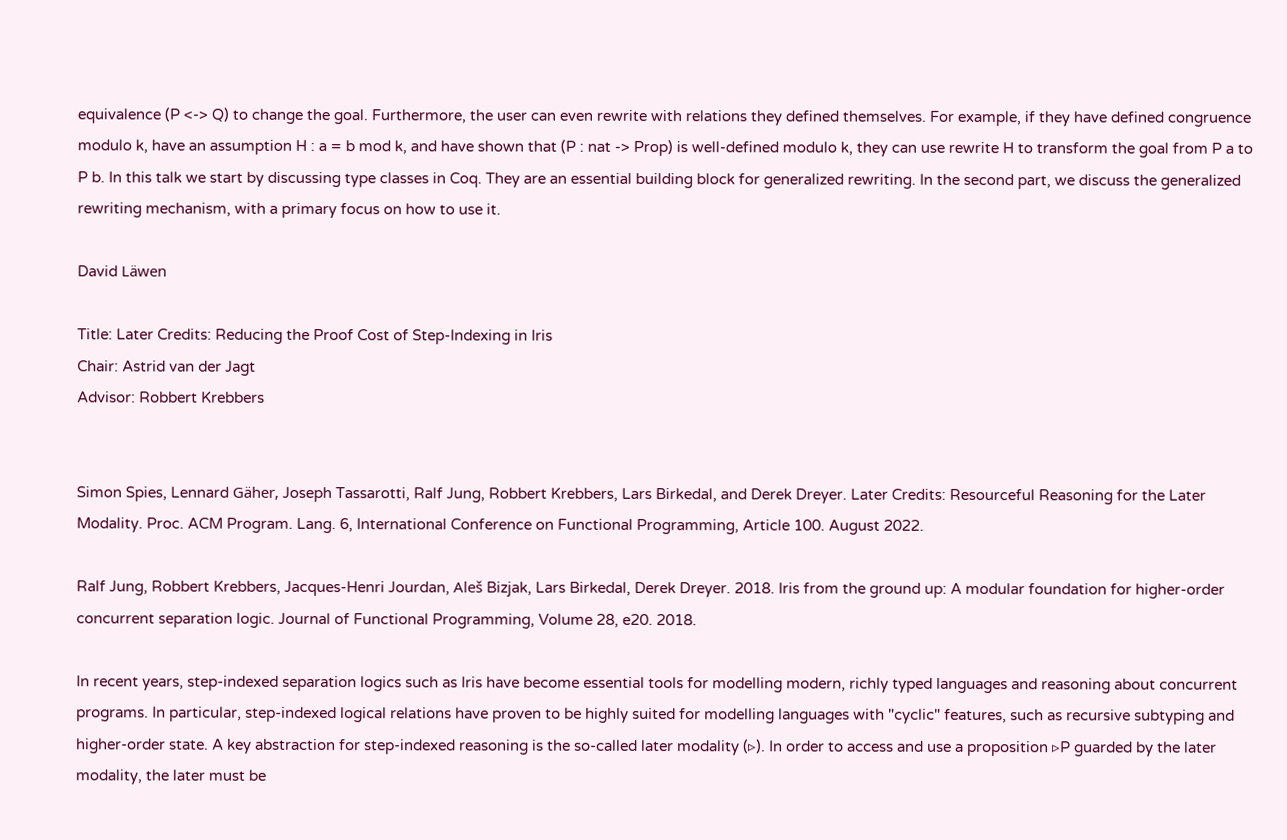equivalence (P <-> Q) to change the goal. Furthermore, the user can even rewrite with relations they defined themselves. For example, if they have defined congruence modulo k, have an assumption H : a = b mod k, and have shown that (P : nat -> Prop) is well-defined modulo k, they can use rewrite H to transform the goal from P a to P b. In this talk we start by discussing type classes in Coq. They are an essential building block for generalized rewriting. In the second part, we discuss the generalized rewriting mechanism, with a primary focus on how to use it.

David Läwen

Title: Later Credits: Reducing the Proof Cost of Step-Indexing in Iris
Chair: Astrid van der Jagt
Advisor: Robbert Krebbers


Simon Spies, Lennard Gäher, Joseph Tassarotti, Ralf Jung, Robbert Krebbers, Lars Birkedal, and Derek Dreyer. Later Credits: Resourceful Reasoning for the Later Modality. Proc. ACM Program. Lang. 6, International Conference on Functional Programming, Article 100. August 2022.

Ralf Jung, Robbert Krebbers, Jacques-Henri Jourdan, Aleš Bizjak, Lars Birkedal, Derek Dreyer. 2018. Iris from the ground up: A modular foundation for higher-order concurrent separation logic. Journal of Functional Programming, Volume 28, e20. 2018.

In recent years, step-indexed separation logics such as Iris have become essential tools for modelling modern, richly typed languages and reasoning about concurrent programs. In particular, step-indexed logical relations have proven to be highly suited for modelling languages with "cyclic" features, such as recursive subtyping and higher-order state. A key abstraction for step-indexed reasoning is the so-called later modality (▹). In order to access and use a proposition ▹P guarded by the later modality, the later must be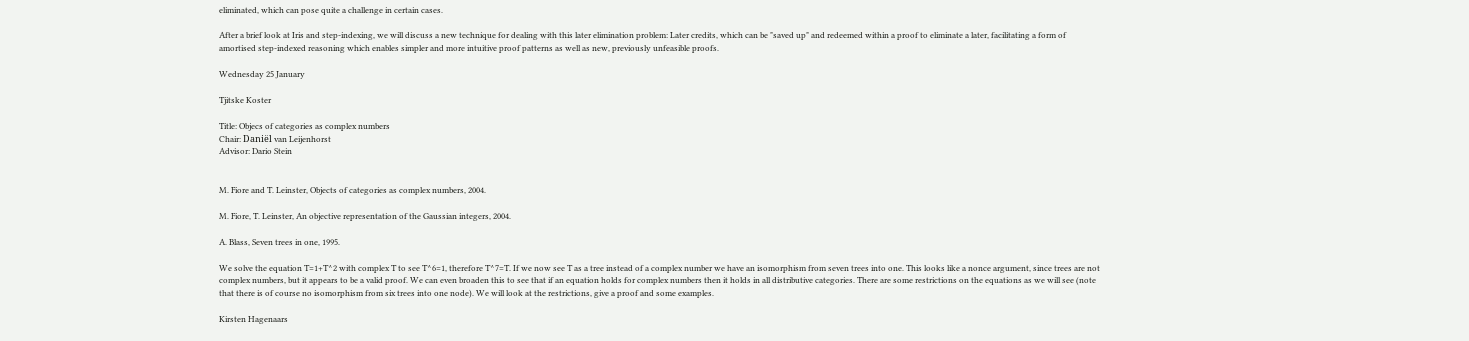eliminated, which can pose quite a challenge in certain cases.

After a brief look at Iris and step-indexing, we will discuss a new technique for dealing with this later elimination problem: Later credits, which can be "saved up" and redeemed within a proof to eliminate a later, facilitating a form of amortised step-indexed reasoning which enables simpler and more intuitive proof patterns as well as new, previously unfeasible proofs.

Wednesday 25 January

Tjitske Koster

Title: Objecs of categories as complex numbers
Chair: Daniël van Leijenhorst
Advisor: Dario Stein


M. Fiore and T. Leinster, Objects of categories as complex numbers, 2004.

M. Fiore, T. Leinster, An objective representation of the Gaussian integers, 2004.

A. Blass, Seven trees in one, 1995.

We solve the equation T=1+T^2 with complex T to see T^6=1, therefore T^7=T. If we now see T as a tree instead of a complex number we have an isomorphism from seven trees into one. This looks like a nonce argument, since trees are not complex numbers, but it appears to be a valid proof. We can even broaden this to see that if an equation holds for complex numbers then it holds in all distributive categories. There are some restrictions on the equations as we will see (note that there is of course no isomorphism from six trees into one node). We will look at the restrictions, give a proof and some examples.

Kirsten Hagenaars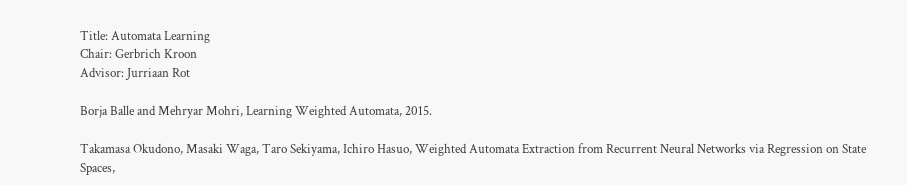Title: Automata Learning
Chair: Gerbrich Kroon
Advisor: Jurriaan Rot

Borja Balle and Mehryar Mohri, Learning Weighted Automata, 2015.

Takamasa Okudono, Masaki Waga, Taro Sekiyama, Ichiro Hasuo, Weighted Automata Extraction from Recurrent Neural Networks via Regression on State Spaces,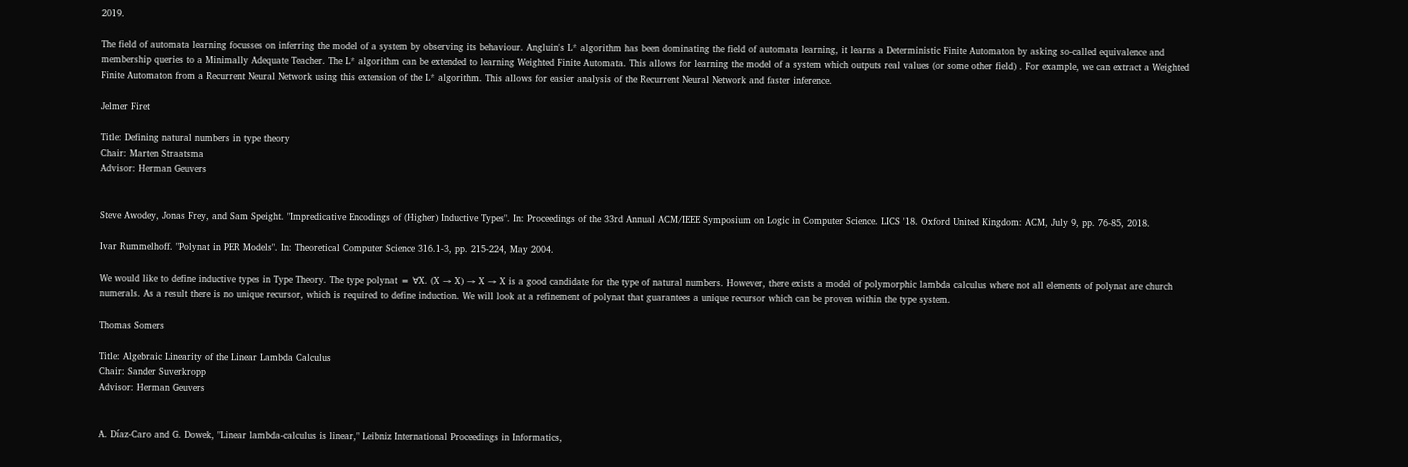2019.

The field of automata learning focusses on inferring the model of a system by observing its behaviour. Angluin's L* algorithm has been dominating the field of automata learning, it learns a Deterministic Finite Automaton by asking so-called equivalence and membership queries to a Minimally Adequate Teacher. The L* algorithm can be extended to learning Weighted Finite Automata. This allows for learning the model of a system which outputs real values (or some other field) . For example, we can extract a Weighted Finite Automaton from a Recurrent Neural Network using this extension of the L* algorithm. This allows for easier analysis of the Recurrent Neural Network and faster inference.

Jelmer Firet

Title: Defining natural numbers in type theory
Chair: Marten Straatsma
Advisor: Herman Geuvers


Steve Awodey, Jonas Frey, and Sam Speight. "Impredicative Encodings of (Higher) Inductive Types". In: Proceedings of the 33rd Annual ACM/IEEE Symposium on Logic in Computer Science. LICS '18. Oxford United Kingdom: ACM, July 9, pp. 76-85, 2018.

Ivar Rummelhoff. "Polynat in PER Models". In: Theoretical Computer Science 316.1-3, pp. 215-224, May 2004.

We would like to define inductive types in Type Theory. The type polynat ≡ ∀X. (X → X) → X → X is a good candidate for the type of natural numbers. However, there exists a model of polymorphic lambda calculus where not all elements of polynat are church numerals. As a result there is no unique recursor, which is required to define induction. We will look at a refinement of polynat that guarantees a unique recursor which can be proven within the type system.

Thomas Somers

Title: Algebraic Linearity of the Linear Lambda Calculus
Chair: Sander Suverkropp
Advisor: Herman Geuvers


A. Díaz-Caro and G. Dowek, "Linear lambda-calculus is linear," Leibniz International Proceedings in Informatics,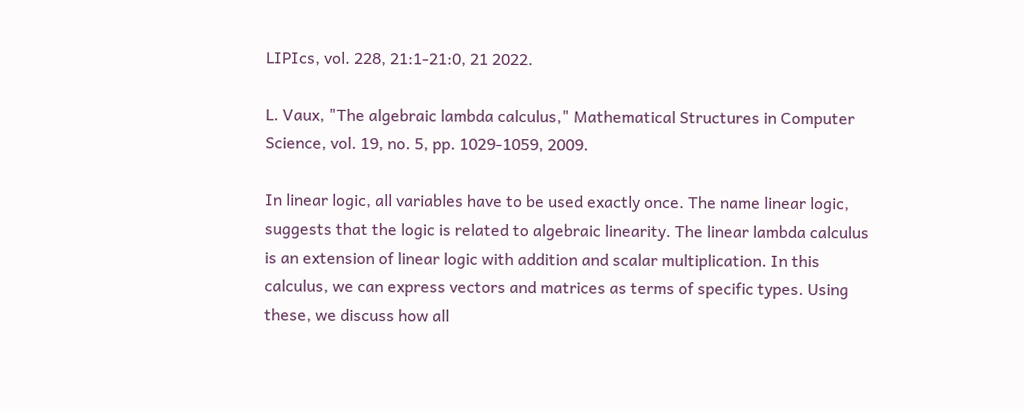LIPIcs, vol. 228, 21:1-21:0, 21 2022.

L. Vaux, "The algebraic lambda calculus," Mathematical Structures in Computer Science, vol. 19, no. 5, pp. 1029-1059, 2009.

In linear logic, all variables have to be used exactly once. The name linear logic, suggests that the logic is related to algebraic linearity. The linear lambda calculus is an extension of linear logic with addition and scalar multiplication. In this calculus, we can express vectors and matrices as terms of specific types. Using these, we discuss how all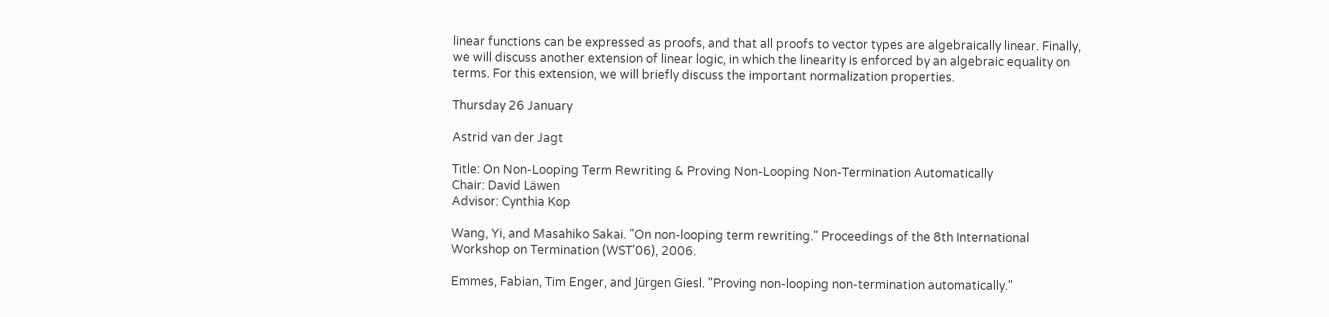linear functions can be expressed as proofs, and that all proofs to vector types are algebraically linear. Finally, we will discuss another extension of linear logic, in which the linearity is enforced by an algebraic equality on terms. For this extension, we will briefly discuss the important normalization properties.

Thursday 26 January

Astrid van der Jagt

Title: On Non-Looping Term Rewriting & Proving Non-Looping Non-Termination Automatically
Chair: David Läwen
Advisor: Cynthia Kop

Wang, Yi, and Masahiko Sakai. "On non-looping term rewriting." Proceedings of the 8th International Workshop on Termination (WST'06), 2006.

Emmes, Fabian, Tim Enger, and Jürgen Giesl. "Proving non-looping non-termination automatically."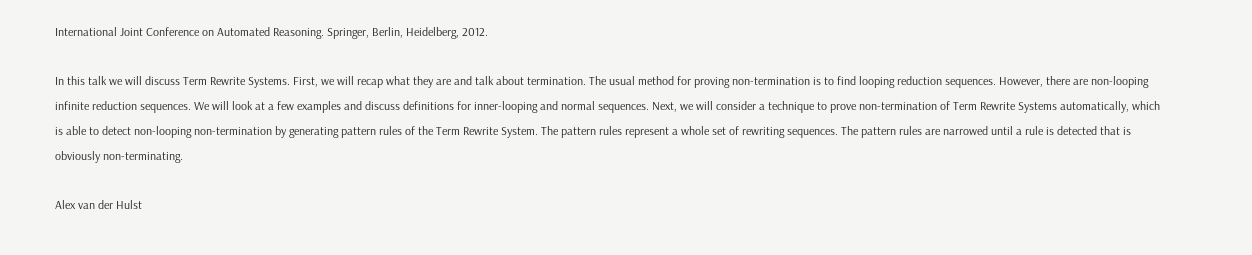International Joint Conference on Automated Reasoning. Springer, Berlin, Heidelberg, 2012.

In this talk we will discuss Term Rewrite Systems. First, we will recap what they are and talk about termination. The usual method for proving non-termination is to find looping reduction sequences. However, there are non-looping infinite reduction sequences. We will look at a few examples and discuss definitions for inner-looping and normal sequences. Next, we will consider a technique to prove non-termination of Term Rewrite Systems automatically, which is able to detect non-looping non-termination by generating pattern rules of the Term Rewrite System. The pattern rules represent a whole set of rewriting sequences. The pattern rules are narrowed until a rule is detected that is obviously non-terminating.

Alex van der Hulst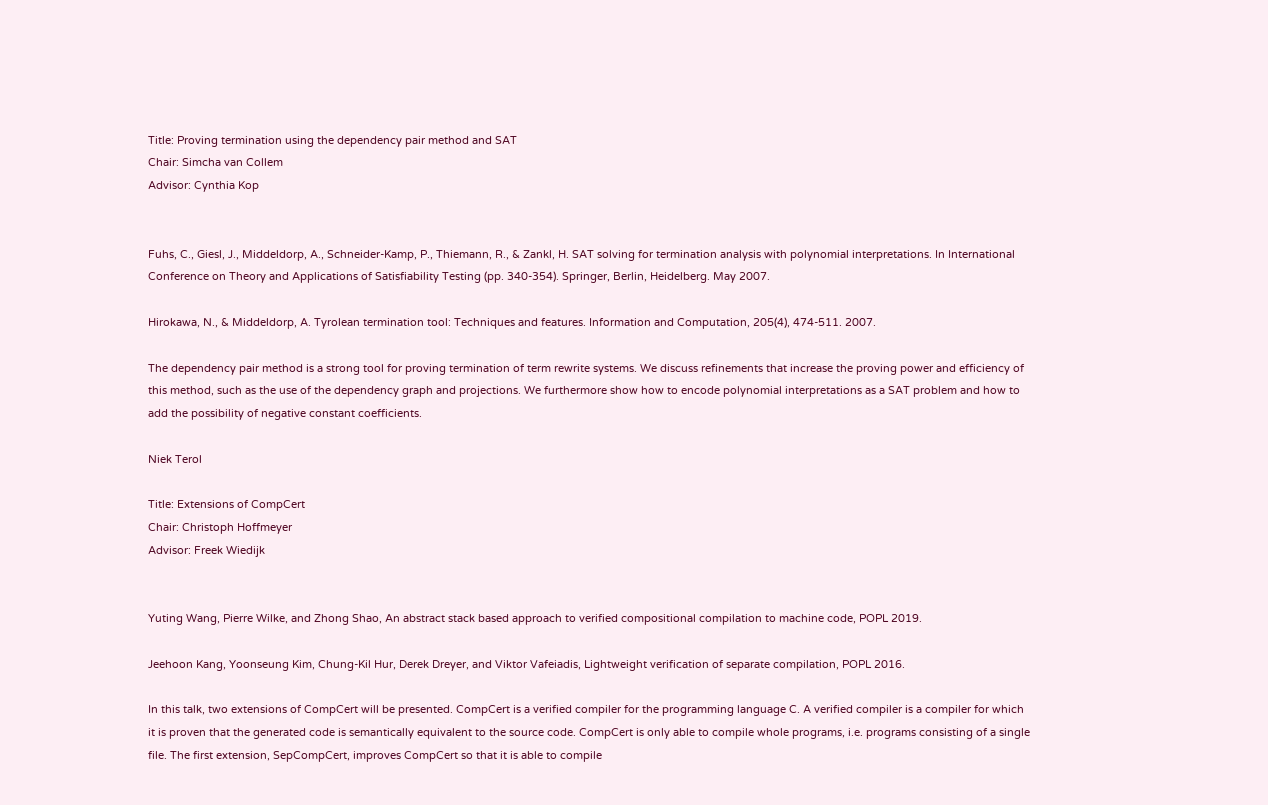Title: Proving termination using the dependency pair method and SAT
Chair: Simcha van Collem
Advisor: Cynthia Kop


Fuhs, C., Giesl, J., Middeldorp, A., Schneider-Kamp, P., Thiemann, R., & Zankl, H. SAT solving for termination analysis with polynomial interpretations. In International Conference on Theory and Applications of Satisfiability Testing (pp. 340-354). Springer, Berlin, Heidelberg. May 2007.

Hirokawa, N., & Middeldorp, A. Tyrolean termination tool: Techniques and features. Information and Computation, 205(4), 474-511. 2007.

The dependency pair method is a strong tool for proving termination of term rewrite systems. We discuss refinements that increase the proving power and efficiency of this method, such as the use of the dependency graph and projections. We furthermore show how to encode polynomial interpretations as a SAT problem and how to add the possibility of negative constant coefficients.

Niek Terol

Title: Extensions of CompCert
Chair: Christoph Hoffmeyer
Advisor: Freek Wiedijk


Yuting Wang, Pierre Wilke, and Zhong Shao, An abstract stack based approach to verified compositional compilation to machine code, POPL 2019.

Jeehoon Kang, Yoonseung Kim, Chung-Kil Hur, Derek Dreyer, and Viktor Vafeiadis, Lightweight verification of separate compilation, POPL 2016.

In this talk, two extensions of CompCert will be presented. CompCert is a verified compiler for the programming language C. A verified compiler is a compiler for which it is proven that the generated code is semantically equivalent to the source code. CompCert is only able to compile whole programs, i.e. programs consisting of a single file. The first extension, SepCompCert, improves CompCert so that it is able to compile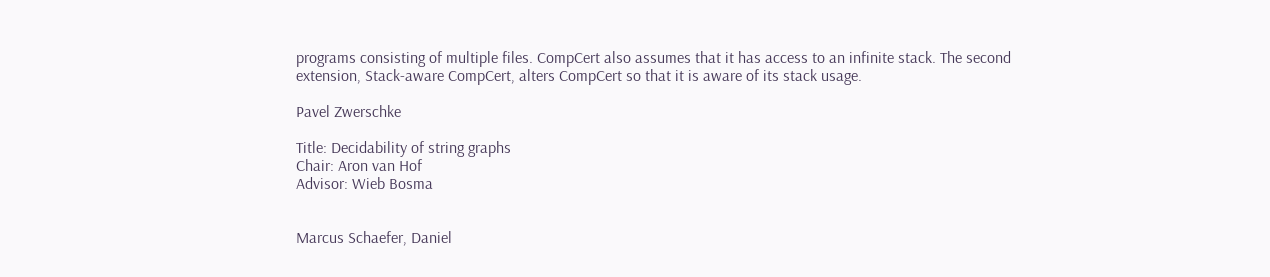programs consisting of multiple files. CompCert also assumes that it has access to an infinite stack. The second extension, Stack-aware CompCert, alters CompCert so that it is aware of its stack usage.

Pavel Zwerschke

Title: Decidability of string graphs
Chair: Aron van Hof
Advisor: Wieb Bosma


Marcus Schaefer, Daniel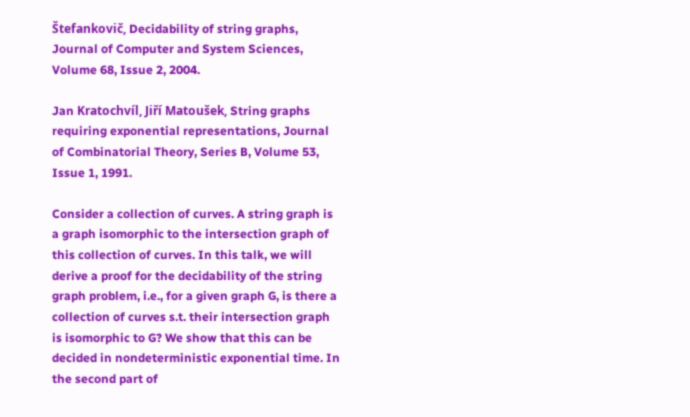Štefankovič, Decidability of string graphs, Journal of Computer and System Sciences, Volume 68, Issue 2, 2004.

Jan Kratochvíl, Jiří Matoušek, String graphs requiring exponential representations, Journal of Combinatorial Theory, Series B, Volume 53, Issue 1, 1991.

Consider a collection of curves. A string graph is a graph isomorphic to the intersection graph of this collection of curves. In this talk, we will derive a proof for the decidability of the string graph problem, i.e., for a given graph G, is there a collection of curves s.t. their intersection graph is isomorphic to G? We show that this can be decided in nondeterministic exponential time. In the second part of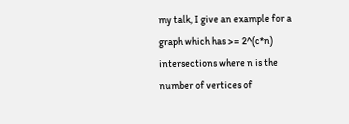my talk, I give an example for a graph which has >= 2^(c*n) intersections where n is the number of vertices of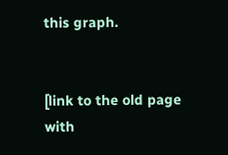this graph.


[link to the old page with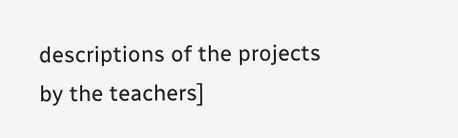descriptions of the projects by the teachers]